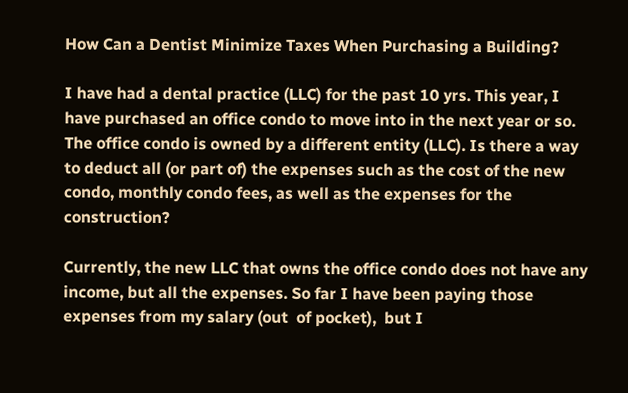How Can a Dentist Minimize Taxes When Purchasing a Building?

I have had a dental practice (LLC) for the past 10 yrs. This year, I have purchased an office condo to move into in the next year or so. The office condo is owned by a different entity (LLC). Is there a way to deduct all (or part of) the expenses such as the cost of the new condo, monthly condo fees, as well as the expenses for the construction?

Currently, the new LLC that owns the office condo does not have any income, but all the expenses. So far I have been paying those expenses from my salary (out  of pocket),  but I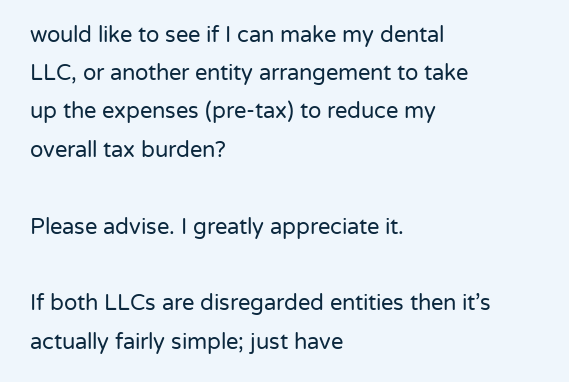would like to see if I can make my dental LLC, or another entity arrangement to take up the expenses (pre-tax) to reduce my overall tax burden?

Please advise. I greatly appreciate it.

If both LLCs are disregarded entities then it’s actually fairly simple; just have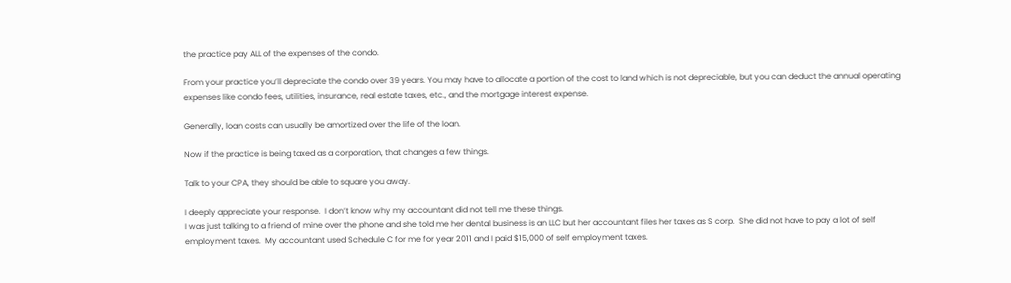the practice pay ALL of the expenses of the condo.

From your practice you’ll depreciate the condo over 39 years. You may have to allocate a portion of the cost to land which is not depreciable, but you can deduct the annual operating expenses like condo fees, utilities, insurance, real estate taxes, etc., and the mortgage interest expense.

Generally, loan costs can usually be amortized over the life of the loan.

Now if the practice is being taxed as a corporation, that changes a few things.

Talk to your CPA, they should be able to square you away.

I deeply appreciate your response.  I don’t know why my accountant did not tell me these things.
I was just talking to a friend of mine over the phone and she told me her dental business is an LLC but her accountant files her taxes as S corp.  She did not have to pay a lot of self employment taxes.  My accountant used Schedule C for me for year 2011 and I paid $15,000 of self employment taxes.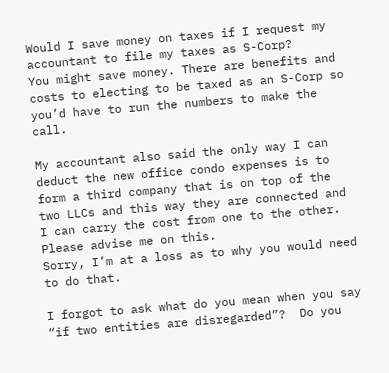Would I save money on taxes if I request my accountant to file my taxes as S-Corp?
You might save money. There are benefits and costs to electing to be taxed as an S-Corp so you’d have to run the numbers to make the call.

My accountant also said the only way I can deduct the new office condo expenses is to form a third company that is on top of the two LLCs and this way they are connected and I can carry the cost from one to the other. Please advise me on this.
Sorry, I’m at a loss as to why you would need to do that.

I forgot to ask what do you mean when you say “if two entities are disregarded”?  Do you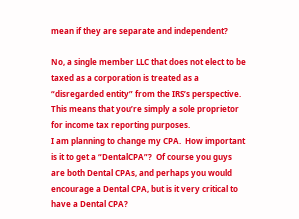mean if they are separate and independent?

No, a single member LLC that does not elect to be taxed as a corporation is treated as a “disregarded entity” from the IRS’s perspective. This means that you’re simply a sole proprietor for income tax reporting purposes.
I am planning to change my CPA.  How important is it to get a “DentalCPA”?  Of course you guys are both Dental CPAs, and perhaps you would encourage a Dental CPA, but is it very critical to have a Dental CPA?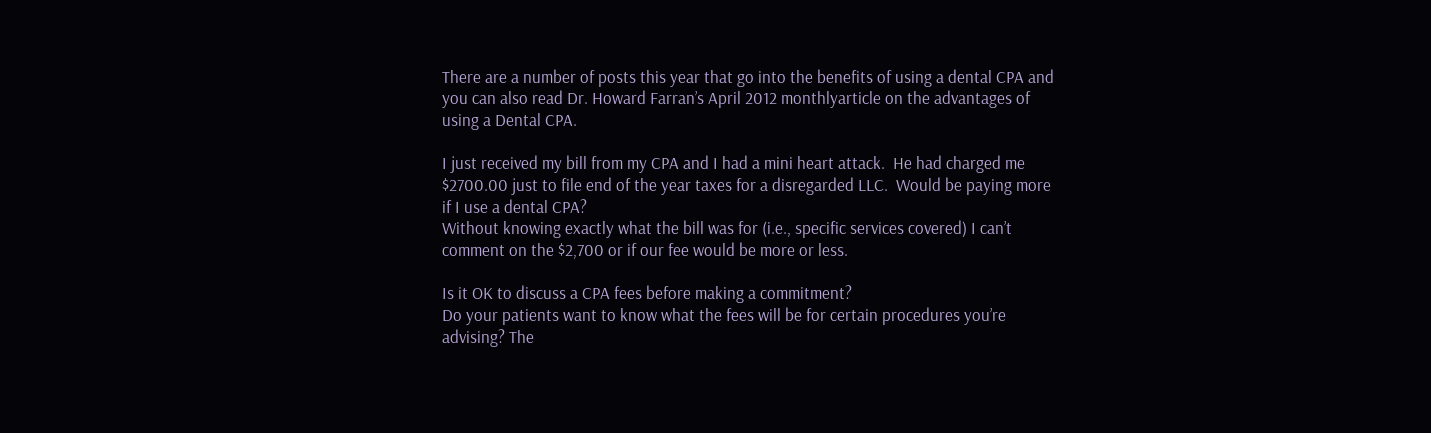There are a number of posts this year that go into the benefits of using a dental CPA and you can also read Dr. Howard Farran’s April 2012 monthlyarticle on the advantages of using a Dental CPA.

I just received my bill from my CPA and I had a mini heart attack.  He had charged me $2700.00 just to file end of the year taxes for a disregarded LLC.  Would be paying more if I use a dental CPA?
Without knowing exactly what the bill was for (i.e., specific services covered) I can’t comment on the $2,700 or if our fee would be more or less.

Is it OK to discuss a CPA fees before making a commitment?
Do your patients want to know what the fees will be for certain procedures you’re advising? The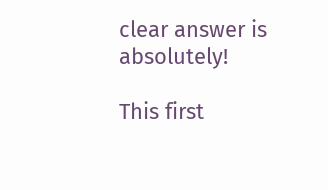clear answer is absolutely!

This first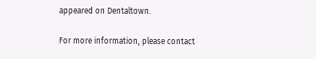appeared on Dentaltown.

For more information, please contact